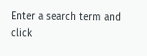Enter a search term and click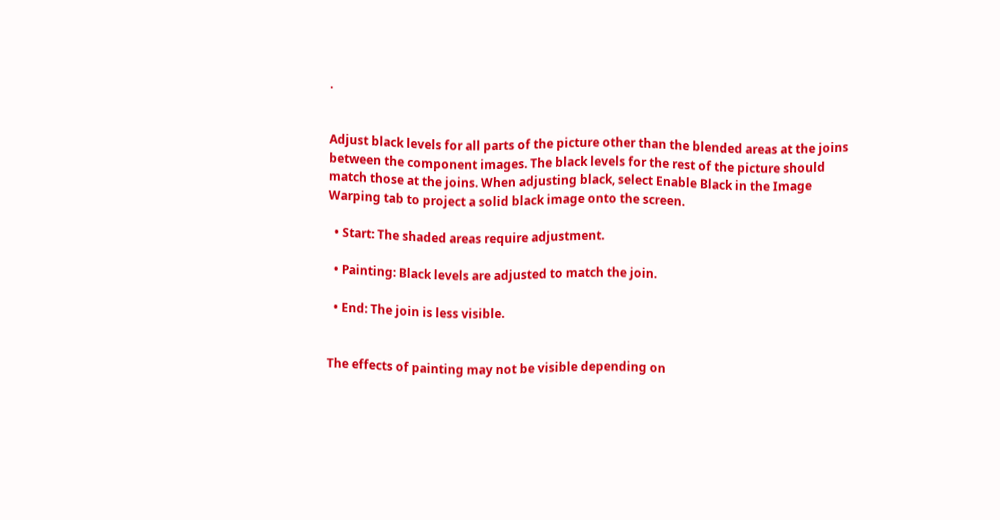.


Adjust black levels for all parts of the picture other than the blended areas at the joins between the component images. The black levels for the rest of the picture should match those at the joins. When adjusting black, select Enable Black in the Image Warping tab to project a solid black image onto the screen.

  • Start: The shaded areas require adjustment.

  • Painting: Black levels are adjusted to match the join.

  • End: The join is less visible.


The effects of painting may not be visible depending on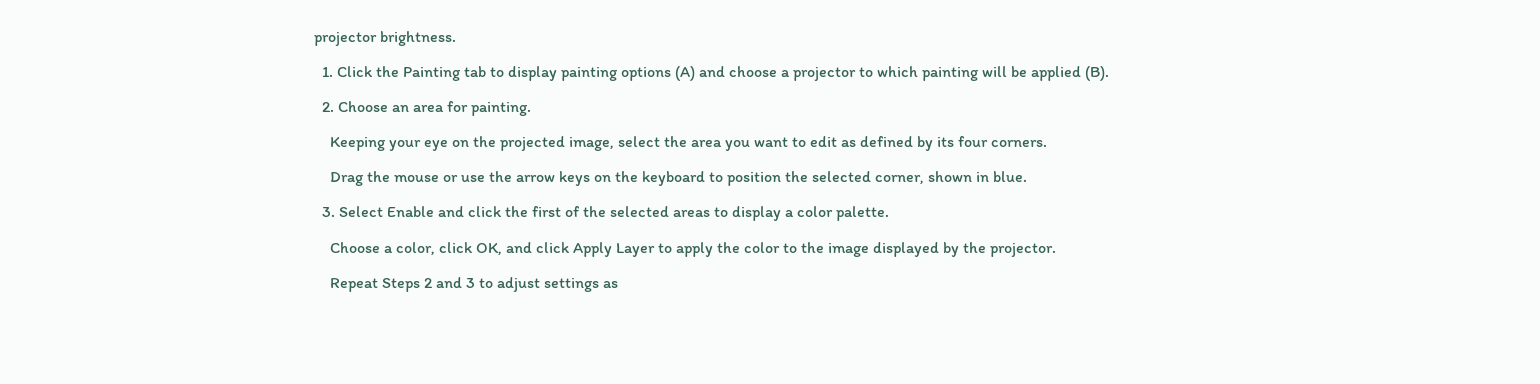projector brightness.

  1. Click the Painting tab to display painting options (A) and choose a projector to which painting will be applied (B).

  2. Choose an area for painting.

    Keeping your eye on the projected image, select the area you want to edit as defined by its four corners.

    Drag the mouse or use the arrow keys on the keyboard to position the selected corner, shown in blue.

  3. Select Enable and click the first of the selected areas to display a color palette.

    Choose a color, click OK, and click Apply Layer to apply the color to the image displayed by the projector.

    Repeat Steps 2 and 3 to adjust settings as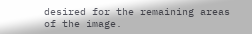desired for the remaining areas of the image.